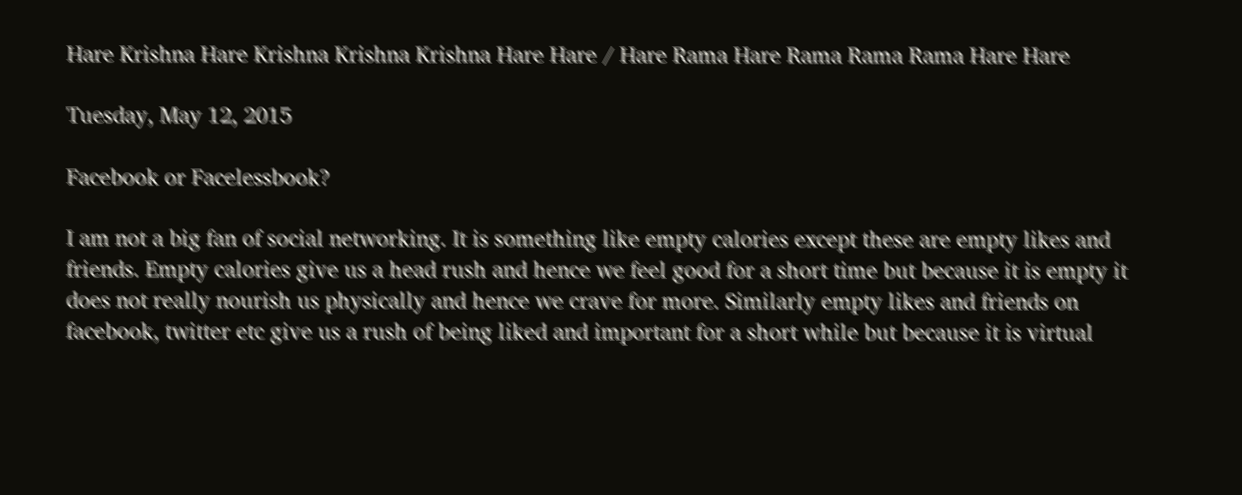Hare Krishna Hare Krishna Krishna Krishna Hare Hare / Hare Rama Hare Rama Rama Rama Hare Hare

Tuesday, May 12, 2015

Facebook or Facelessbook?

I am not a big fan of social networking. It is something like empty calories except these are empty likes and friends. Empty calories give us a head rush and hence we feel good for a short time but because it is empty it does not really nourish us physically and hence we crave for more. Similarly empty likes and friends on facebook, twitter etc give us a rush of being liked and important for a short while but because it is virtual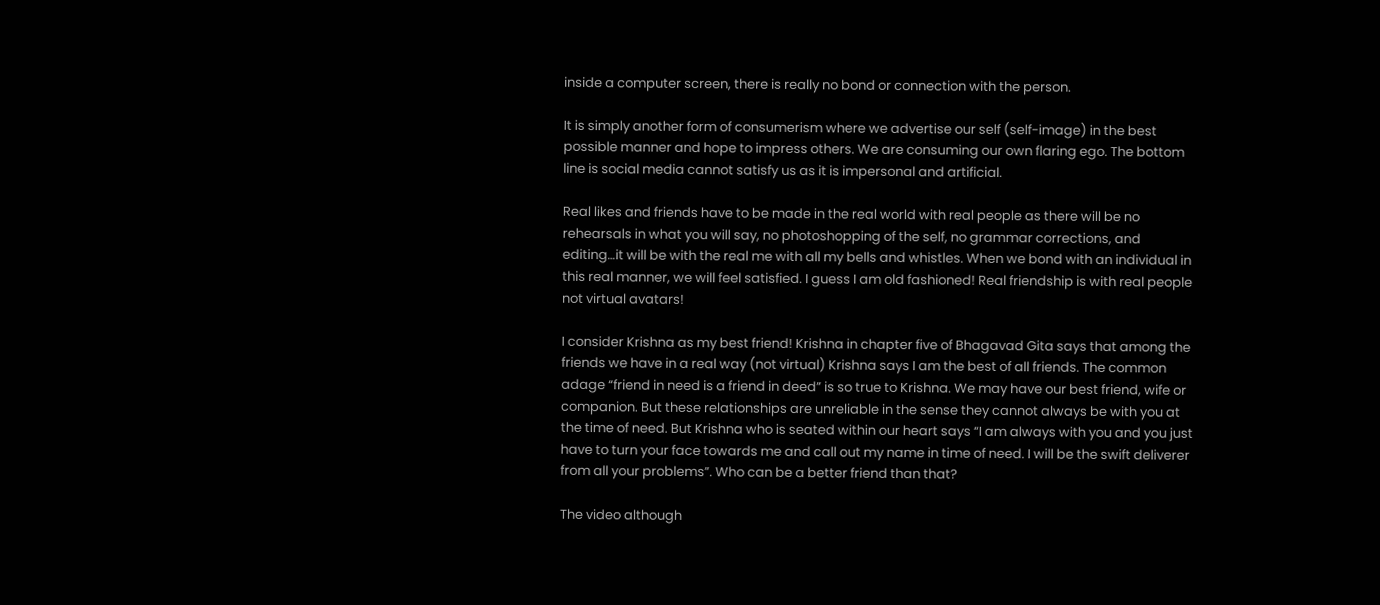inside a computer screen, there is really no bond or connection with the person.

It is simply another form of consumerism where we advertise our self (self-image) in the best possible manner and hope to impress others. We are consuming our own flaring ego. The bottom line is social media cannot satisfy us as it is impersonal and artificial.

Real likes and friends have to be made in the real world with real people as there will be no rehearsals in what you will say, no photoshopping of the self, no grammar corrections, and editing…it will be with the real me with all my bells and whistles. When we bond with an individual in this real manner, we will feel satisfied. I guess I am old fashioned! Real friendship is with real people not virtual avatars!

I consider Krishna as my best friend! Krishna in chapter five of Bhagavad Gita says that among the friends we have in a real way (not virtual) Krishna says I am the best of all friends. The common adage “friend in need is a friend in deed” is so true to Krishna. We may have our best friend, wife or companion. But these relationships are unreliable in the sense they cannot always be with you at the time of need. But Krishna who is seated within our heart says “I am always with you and you just have to turn your face towards me and call out my name in time of need. I will be the swift deliverer from all your problems”. Who can be a better friend than that?

The video although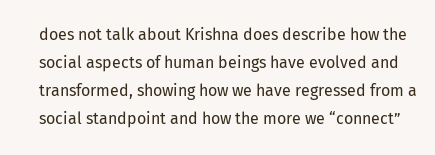does not talk about Krishna does describe how the social aspects of human beings have evolved and transformed, showing how we have regressed from a social standpoint and how the more we “connect”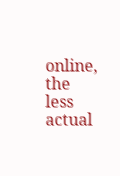online, the less actual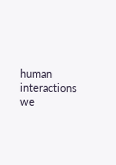human interactions we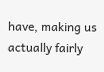have, making us actually fairly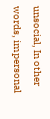unsocial, In other words, impersonal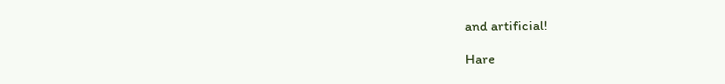and artificial!

Hare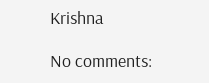Krishna

No comments: